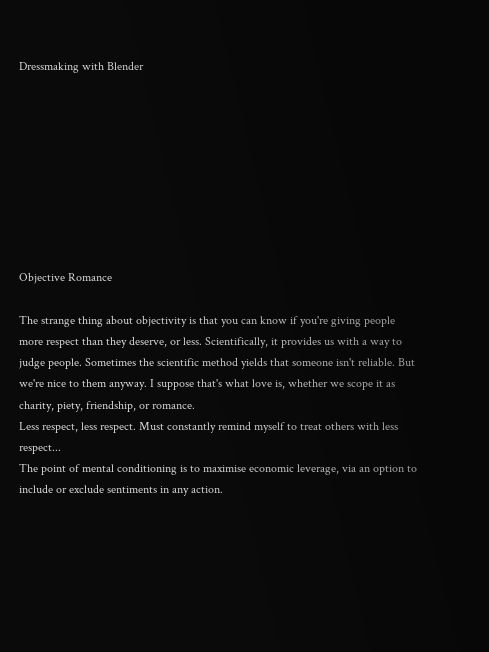Dressmaking with Blender









Objective Romance

The strange thing about objectivity is that you can know if you're giving people more respect than they deserve, or less. Scientifically, it provides us with a way to judge people. Sometimes the scientific method yields that someone isn't reliable. But we're nice to them anyway. I suppose that's what love is, whether we scope it as charity, piety, friendship, or romance.
Less respect, less respect. Must constantly remind myself to treat others with less respect...
The point of mental conditioning is to maximise economic leverage, via an option to include or exclude sentiments in any action.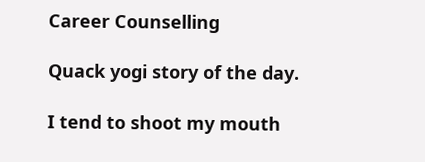Career Counselling

Quack yogi story of the day.

I tend to shoot my mouth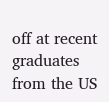off at recent graduates from the US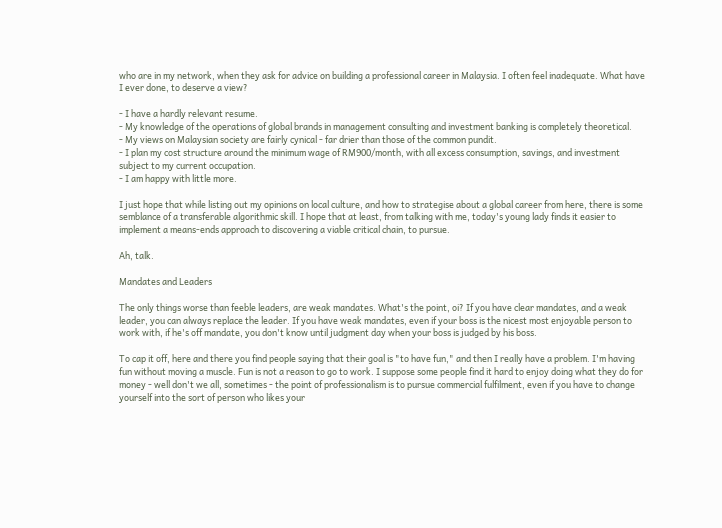who are in my network, when they ask for advice on building a professional career in Malaysia. I often feel inadequate. What have I ever done, to deserve a view?

- I have a hardly relevant resume.
- My knowledge of the operations of global brands in management consulting and investment banking is completely theoretical.
- My views on Malaysian society are fairly cynical - far drier than those of the common pundit.
- I plan my cost structure around the minimum wage of RM900/month, with all excess consumption, savings, and investment subject to my current occupation.
- I am happy with little more.

I just hope that while listing out my opinions on local culture, and how to strategise about a global career from here, there is some semblance of a transferable algorithmic skill. I hope that at least, from talking with me, today's young lady finds it easier to implement a means-ends approach to discovering a viable critical chain, to pursue.

Ah, talk.

Mandates and Leaders

The only things worse than feeble leaders, are weak mandates. What's the point, oi? If you have clear mandates, and a weak leader, you can always replace the leader. If you have weak mandates, even if your boss is the nicest most enjoyable person to work with, if he's off mandate, you don't know until judgment day when your boss is judged by his boss.

To cap it off, here and there you find people saying that their goal is "to have fun," and then I really have a problem. I'm having fun without moving a muscle. Fun is not a reason to go to work. I suppose some people find it hard to enjoy doing what they do for money - well don't we all, sometimes - the point of professionalism is to pursue commercial fulfilment, even if you have to change yourself into the sort of person who likes your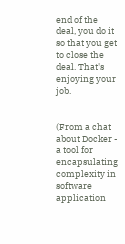end of the deal, you do it so that you get to close the deal. That's enjoying your job.


(From a chat about Docker - a tool for encapsulating complexity in software application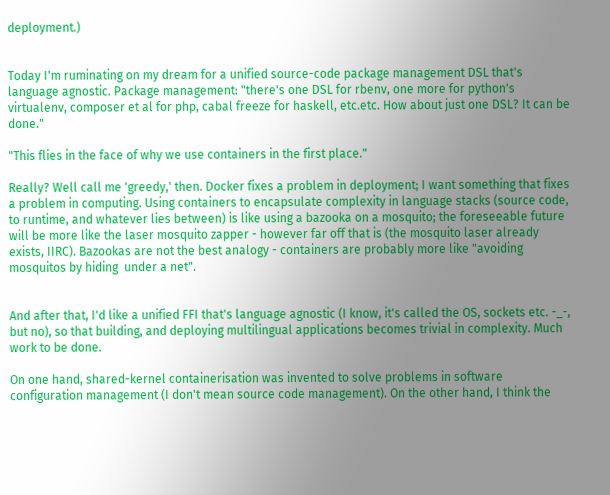deployment.)


Today I'm ruminating on my dream for a unified source-code package management DSL that's language agnostic. Package management: "there's one DSL for rbenv, one more for python's virtualenv, composer et al for php, cabal freeze for haskell, etc.etc. How about just one DSL? It can be done."

"This flies in the face of why we use containers in the first place."

Really? Well call me 'greedy,' then. Docker fixes a problem in deployment; I want something that fixes a problem in computing. Using containers to encapsulate complexity in language stacks (source code, to runtime, and whatever lies between) is like using a bazooka on a mosquito; the foreseeable future will be more like the laser mosquito zapper - however far off that is (the mosquito laser already exists, IIRC). Bazookas are not the best analogy - containers are probably more like "avoiding mosquitos by hiding  under a net".


And after that, I'd like a unified FFI that's language agnostic (I know, it's called the OS, sockets etc. -_-, but no), so that building, and deploying multilingual applications becomes trivial in complexity. Much work to be done.

On one hand, shared-kernel containerisation was invented to solve problems in software configuration management (I don't mean source code management). On the other hand, I think the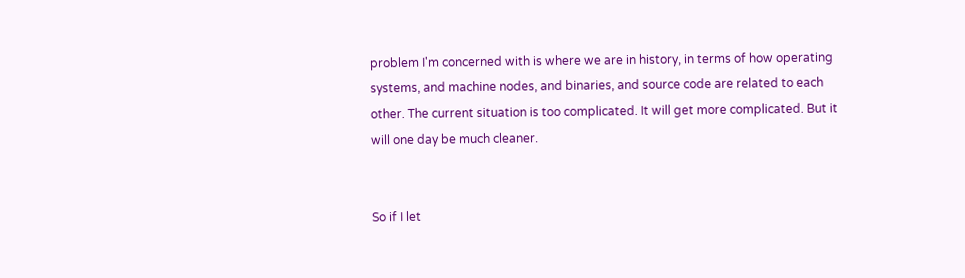problem I'm concerned with is where we are in history, in terms of how operating systems, and machine nodes, and binaries, and source code are related to each other. The current situation is too complicated. It will get more complicated. But it will one day be much cleaner.


So if I let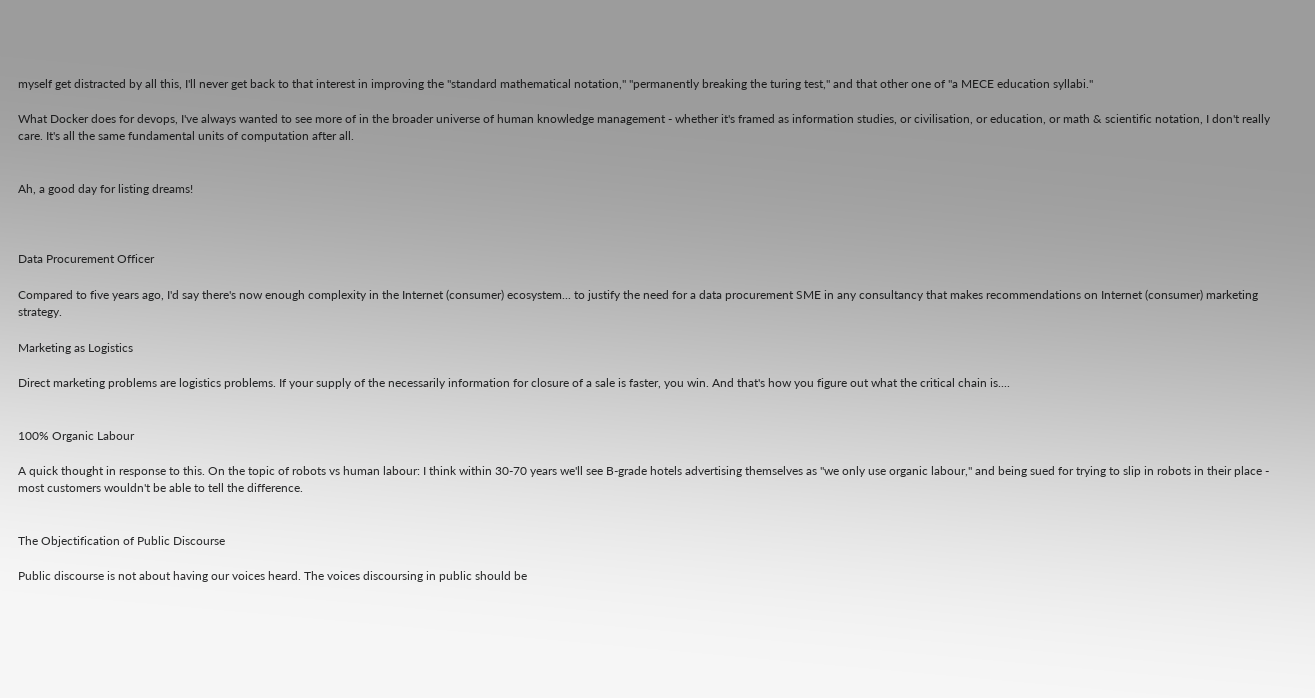myself get distracted by all this, I'll never get back to that interest in improving the "standard mathematical notation," "permanently breaking the turing test," and that other one of "a MECE education syllabi."

What Docker does for devops, I've always wanted to see more of in the broader universe of human knowledge management - whether it's framed as information studies, or civilisation, or education, or math & scientific notation, I don't really care. It's all the same fundamental units of computation after all.


Ah, a good day for listing dreams!



Data Procurement Officer

Compared to five years ago, I'd say there's now enough complexity in the Internet (consumer) ecosystem... to justify the need for a data procurement SME in any consultancy that makes recommendations on Internet (consumer) marketing strategy.

Marketing as Logistics

Direct marketing problems are logistics problems. If your supply of the necessarily information for closure of a sale is faster, you win. And that's how you figure out what the critical chain is....


100% Organic Labour

A quick thought in response to this. On the topic of robots vs human labour: I think within 30-70 years we'll see B-grade hotels advertising themselves as "we only use organic labour," and being sued for trying to slip in robots in their place - most customers wouldn't be able to tell the difference.


The Objectification of Public Discourse

Public discourse is not about having our voices heard. The voices discoursing in public should be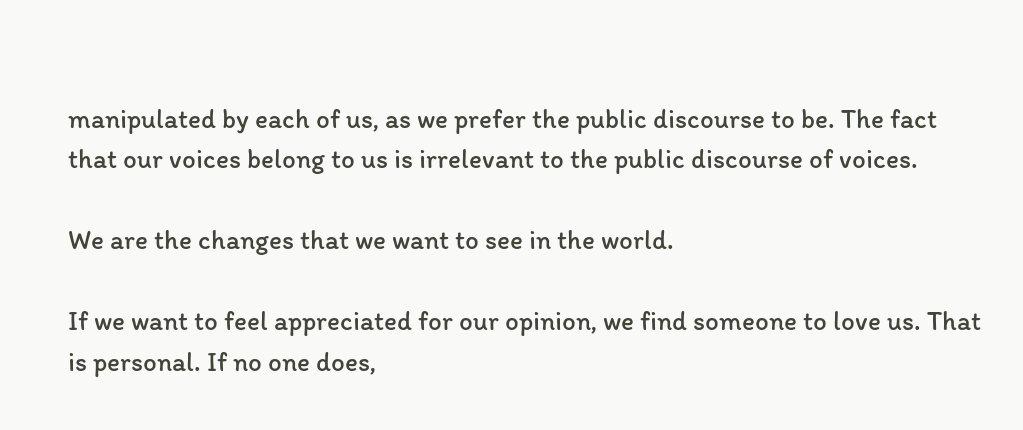manipulated by each of us, as we prefer the public discourse to be. The fact that our voices belong to us is irrelevant to the public discourse of voices.

We are the changes that we want to see in the world.

If we want to feel appreciated for our opinion, we find someone to love us. That is personal. If no one does,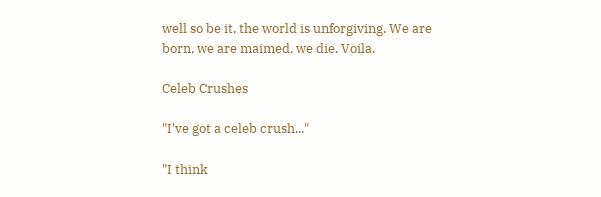well so be it, the world is unforgiving. We are born, we are maimed, we die. Voila.

Celeb Crushes

"I've got a celeb crush..."

"I think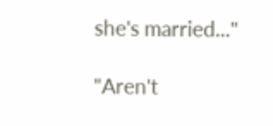she's married..."

"Aren't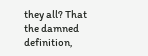they all? That the damned definition,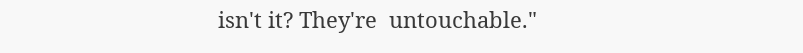isn't it? They're  untouchable."